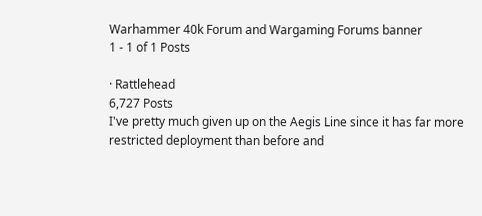Warhammer 40k Forum and Wargaming Forums banner
1 - 1 of 1 Posts

· Rattlehead
6,727 Posts
I've pretty much given up on the Aegis Line since it has far more restricted deployment than before and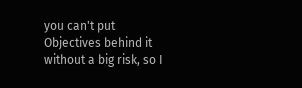you can't put Objectives behind it without a big risk, so I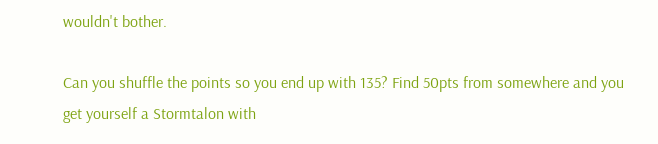wouldn't bother.

Can you shuffle the points so you end up with 135? Find 50pts from somewhere and you get yourself a Stormtalon with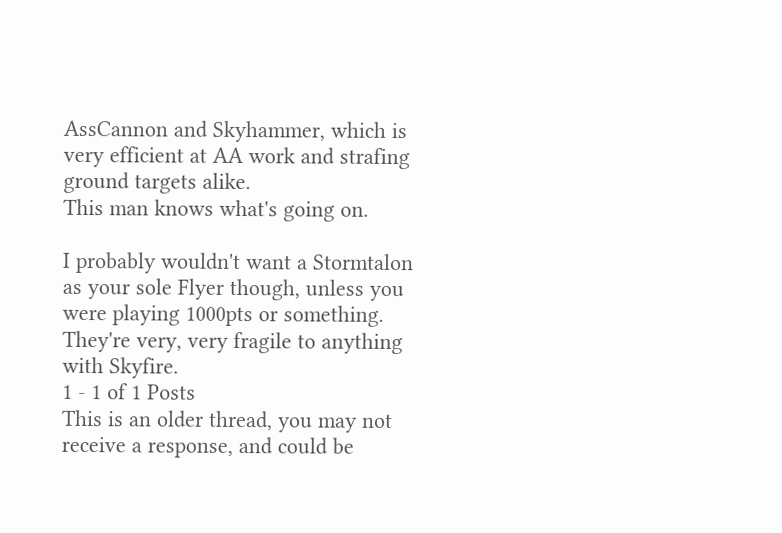AssCannon and Skyhammer, which is very efficient at AA work and strafing ground targets alike.
This man knows what's going on.

I probably wouldn't want a Stormtalon as your sole Flyer though, unless you were playing 1000pts or something. They're very, very fragile to anything with Skyfire.
1 - 1 of 1 Posts
This is an older thread, you may not receive a response, and could be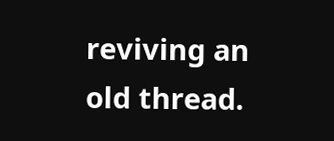reviving an old thread.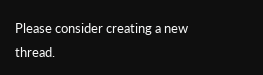Please consider creating a new thread.